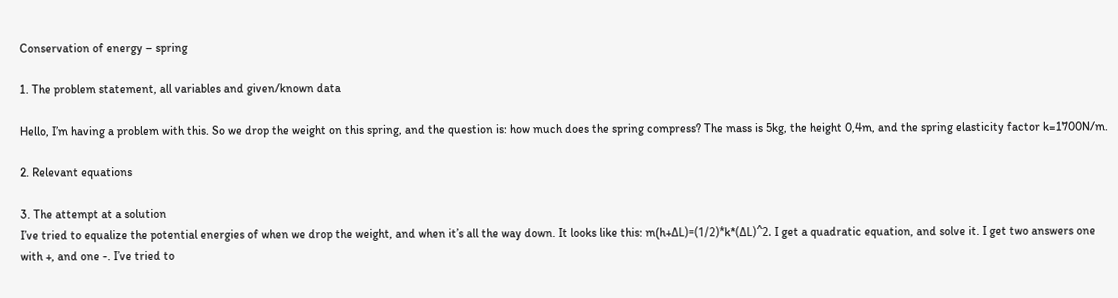Conservation of energy – spring

1. The problem statement, all variables and given/known data

Hello, I’m having a problem with this. So we drop the weight on this spring, and the question is: how much does the spring compress? The mass is 5kg, the height 0,4m, and the spring elasticity factor k=1700N/m.

2. Relevant equations

3. The attempt at a solution
I’ve tried to equalize the potential energies of when we drop the weight, and when it’s all the way down. It looks like this: m(h+ΔL)=(1/2)*k*(ΔL)^2. I get a quadratic equation, and solve it. I get two answers one with +, and one -. I’ve tried to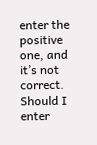enter the positive one, and it’s not correct. Should I enter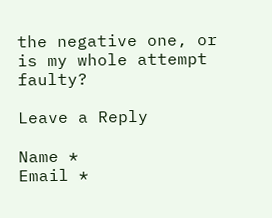the negative one, or is my whole attempt faulty?

Leave a Reply

Name *
Email *